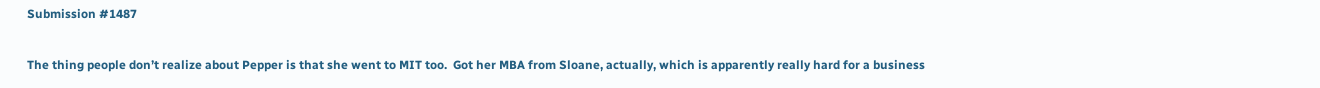Submission #1487

The thing people don’t realize about Pepper is that she went to MIT too.  Got her MBA from Sloane, actually, which is apparently really hard for a business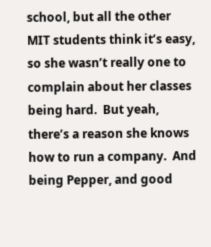school, but all the other MIT students think it’s easy, so she wasn’t really one to complain about her classes being hard.  But yeah, there’s a reason she knows how to run a company.  And being Pepper, and good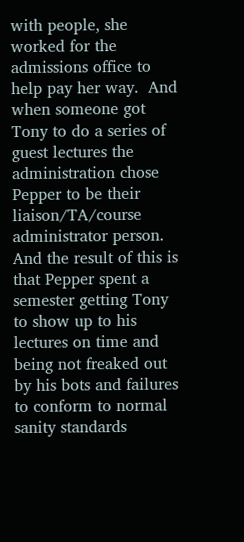with people, she worked for the admissions office to help pay her way.  And when someone got Tony to do a series of guest lectures the administration chose Pepper to be their liaison/TA/course administrator person.  And the result of this is that Pepper spent a semester getting Tony to show up to his lectures on time and being not freaked out by his bots and failures to conform to normal sanity standards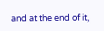and at the end of it,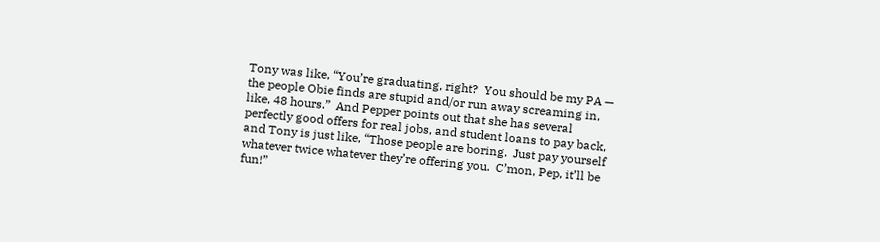Tony was like, “You’re graduating, right?  You should be my PA — the people Obie finds are stupid and/or run away screaming in, like, 48 hours.”  And Pepper points out that she has several perfectly good offers for real jobs, and student loans to pay back, and Tony is just like, “Those people are boring.  Just pay yourself whatever twice whatever they’re offering you.  C’mon, Pep, it’ll be fun!”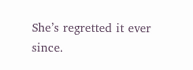She’s regretted it ever since.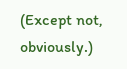(Except not, obviously.)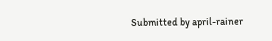Submitted by april-rainer